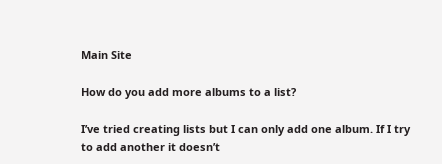Main Site

How do you add more albums to a list?

I’ve tried creating lists but I can only add one album. If I try to add another it doesn’t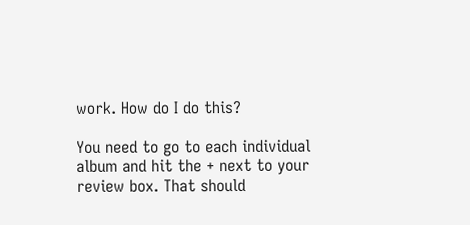work. How do I do this?

You need to go to each individual album and hit the + next to your review box. That should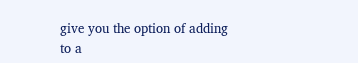give you the option of adding to a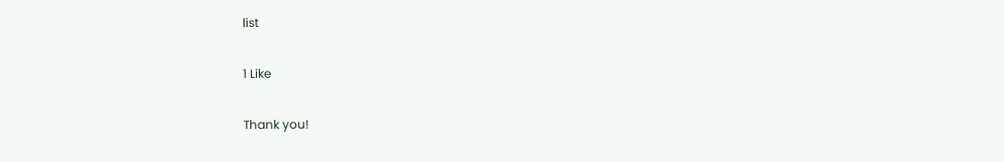list

1 Like

Thank you!